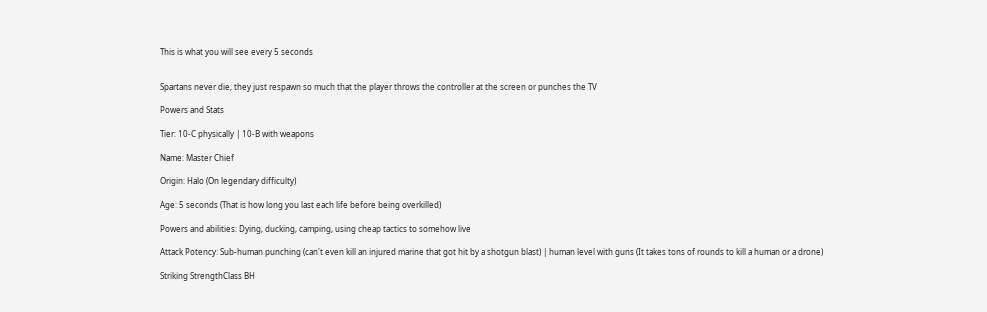This is what you will see every 5 seconds


Spartans never die, they just respawn so much that the player throws the controller at the screen or punches the TV

Powers and Stats

Tier: 10-C physically | 10-B with weapons

Name: Master Chief

Origin: Halo (On legendary difficulty)

Age: 5 seconds (That is how long you last each life before being overkilled)

Powers and abilities: Dying, ducking, camping, using cheap tactics to somehow live

Attack Potency: Sub-human punching (can't even kill an injured marine that got hit by a shotgun blast) | human level with guns (It takes tons of rounds to kill a human or a drone)

Striking StrengthClass BH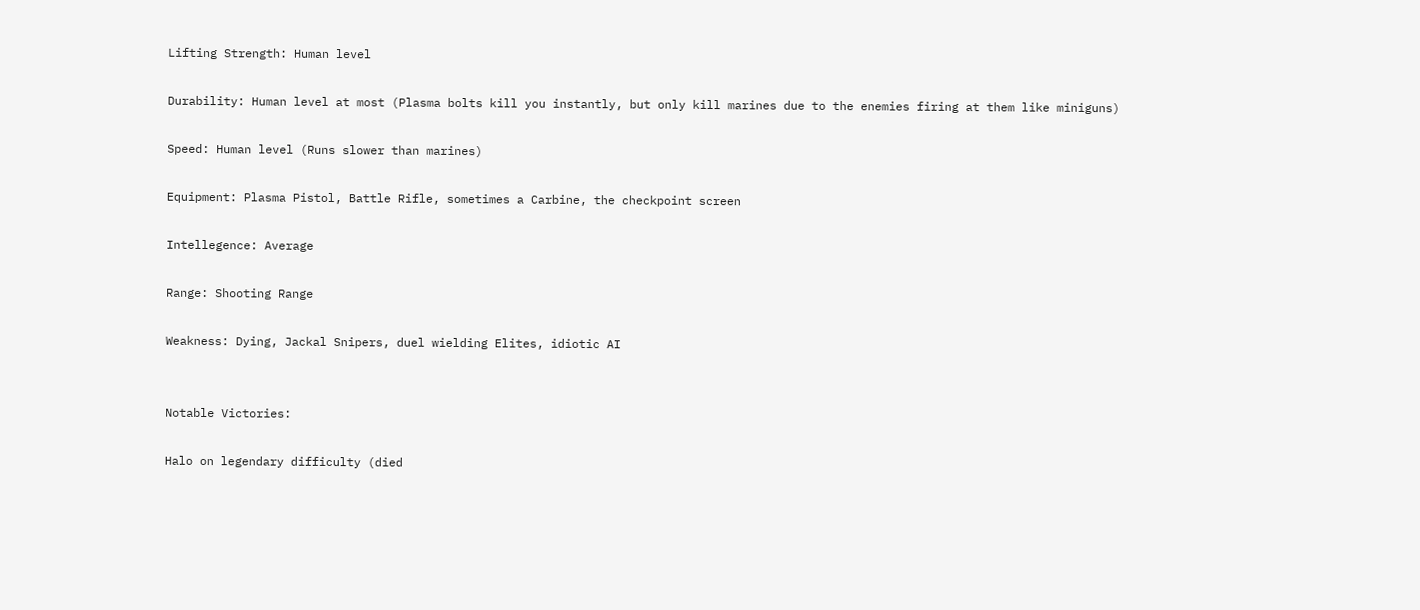Lifting Strength: Human level

Durability: Human level at most (Plasma bolts kill you instantly, but only kill marines due to the enemies firing at them like miniguns)

Speed: Human level (Runs slower than marines)

Equipment: Plasma Pistol, Battle Rifle, sometimes a Carbine, the checkpoint screen

Intellegence: Average

Range: Shooting Range

Weakness: Dying, Jackal Snipers, duel wielding Elites, idiotic AI


Notable Victories:

Halo on legendary difficulty (died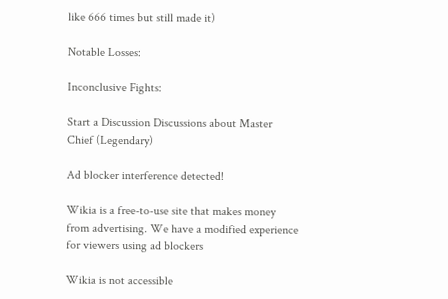like 666 times but still made it)

Notable Losses:

Inconclusive Fights:

Start a Discussion Discussions about Master Chief (Legendary)

Ad blocker interference detected!

Wikia is a free-to-use site that makes money from advertising. We have a modified experience for viewers using ad blockers

Wikia is not accessible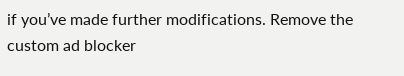if you’ve made further modifications. Remove the custom ad blocker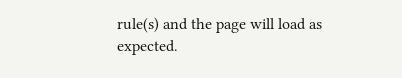rule(s) and the page will load as expected.